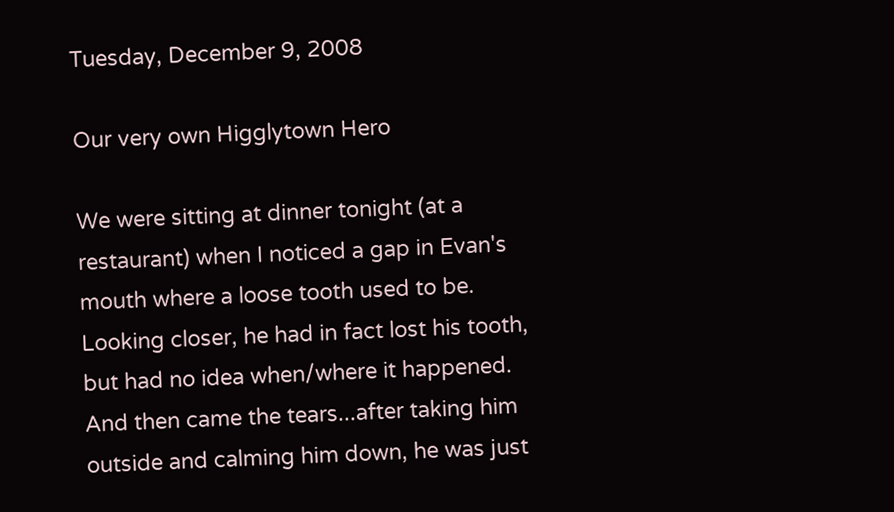Tuesday, December 9, 2008

Our very own Higglytown Hero

We were sitting at dinner tonight (at a restaurant) when I noticed a gap in Evan's mouth where a loose tooth used to be. Looking closer, he had in fact lost his tooth, but had no idea when/where it happened. And then came the tears...after taking him outside and calming him down, he was just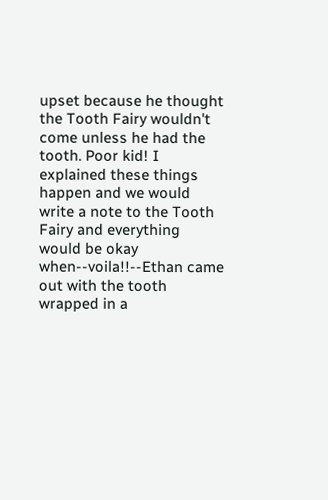upset because he thought the Tooth Fairy wouldn't come unless he had the tooth. Poor kid! I explained these things happen and we would write a note to the Tooth Fairy and everything would be okay when--voila!!--Ethan came out with the tooth wrapped in a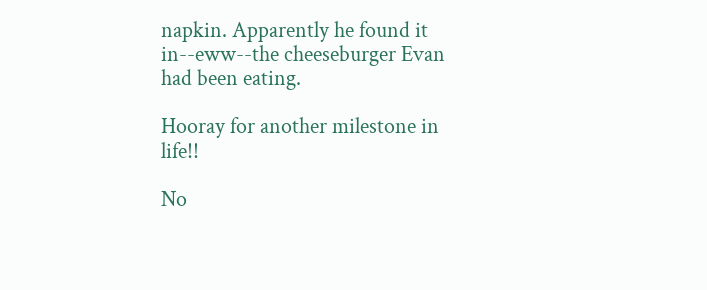napkin. Apparently he found it in--eww--the cheeseburger Evan had been eating.

Hooray for another milestone in life!!

No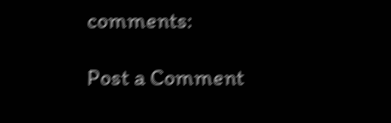comments:

Post a Comment